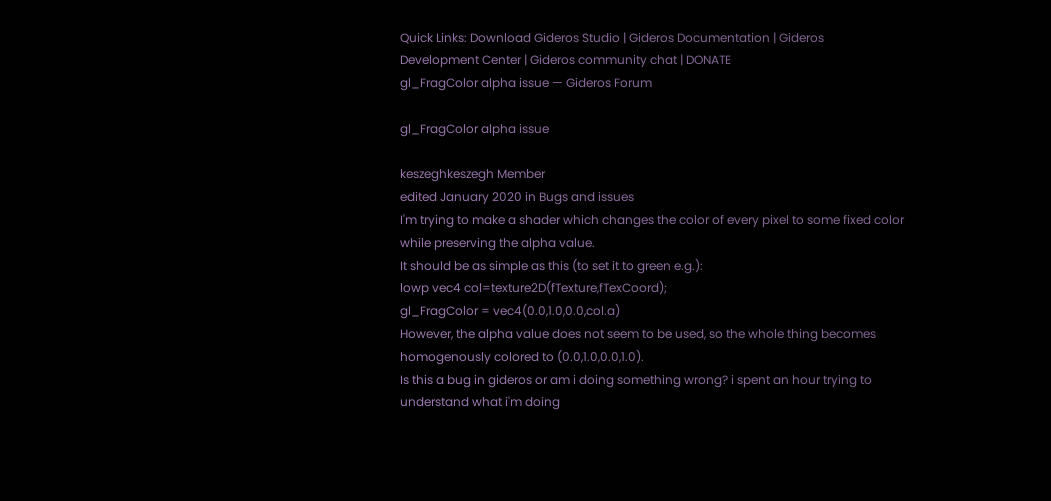Quick Links: Download Gideros Studio | Gideros Documentation | Gideros Development Center | Gideros community chat | DONATE
gl_FragColor alpha issue — Gideros Forum

gl_FragColor alpha issue

keszeghkeszegh Member
edited January 2020 in Bugs and issues
I'm trying to make a shader which changes the color of every pixel to some fixed color while preserving the alpha value.
It should be as simple as this (to set it to green e.g.):
lowp vec4 col=texture2D(fTexture,fTexCoord);
gl_FragColor = vec4(0.0,1.0,0.0,col.a)
However, the alpha value does not seem to be used, so the whole thing becomes homogenously colored to (0.0,1.0,0.0,1.0).
Is this a bug in gideros or am i doing something wrong? i spent an hour trying to understand what i'm doing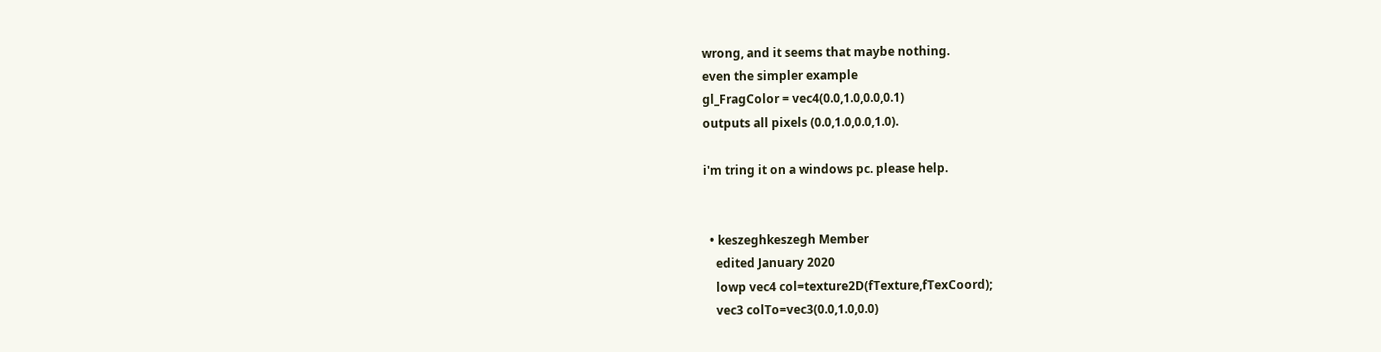wrong, and it seems that maybe nothing.
even the simpler example
gl_FragColor = vec4(0.0,1.0,0.0,0.1)
outputs all pixels (0.0,1.0,0.0,1.0).

i'm tring it on a windows pc. please help.


  • keszeghkeszegh Member
    edited January 2020
    lowp vec4 col=texture2D(fTexture,fTexCoord);
    vec3 colTo=vec3(0.0,1.0,0.0)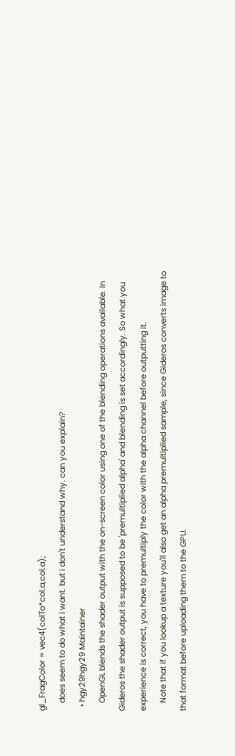gl_FragColor = vec4(colTo*col.a,col.a);
    does seem to do what i want. but i don't understand why. can you explain?
  • hgy29hgy29 Maintainer
    OpenGL blends the shader output with the on-screen color using one of the blending operations available. In Gideros the shader output is supposed to be 'premultiplied alpha' and blending is set accordingly. So what you experience is correct, you have to premultiply the color with the alpha channel before outputting it.
    Note that if you lookup a texture you'll also get an alpha premultiplied sample, since Gideros converts image to that format before uploading them to the GPU.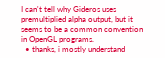I can't tell why Gideros uses premultiplied alpha output, but it seems to be a common convention in OpenGL programs.
  • thanks, i mostly understand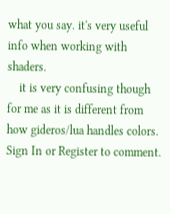what you say. it's very useful info when working with shaders.
    it is very confusing though for me as it is different from how gideros/lua handles colors.
Sign In or Register to comment.